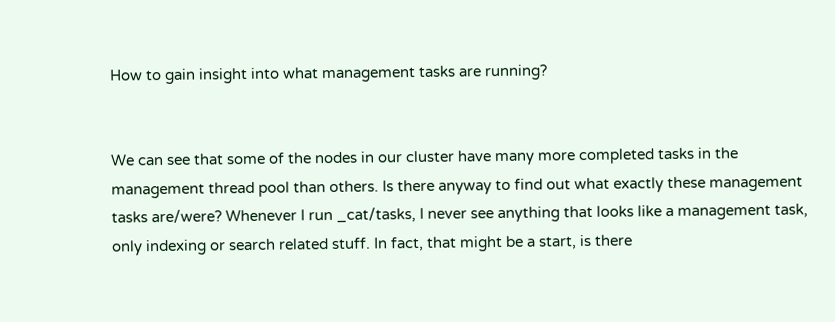How to gain insight into what management tasks are running?


We can see that some of the nodes in our cluster have many more completed tasks in the management thread pool than others. Is there anyway to find out what exactly these management tasks are/were? Whenever I run _cat/tasks, I never see anything that looks like a management task, only indexing or search related stuff. In fact, that might be a start, is there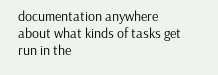documentation anywhere about what kinds of tasks get run in the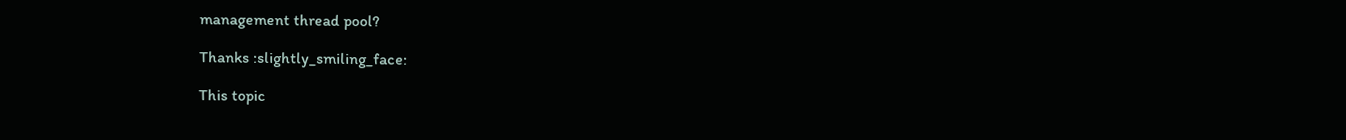management thread pool?

Thanks :slightly_smiling_face:

This topic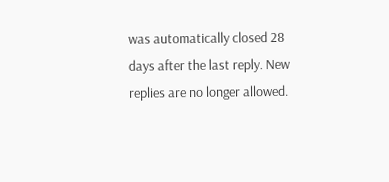was automatically closed 28 days after the last reply. New replies are no longer allowed.